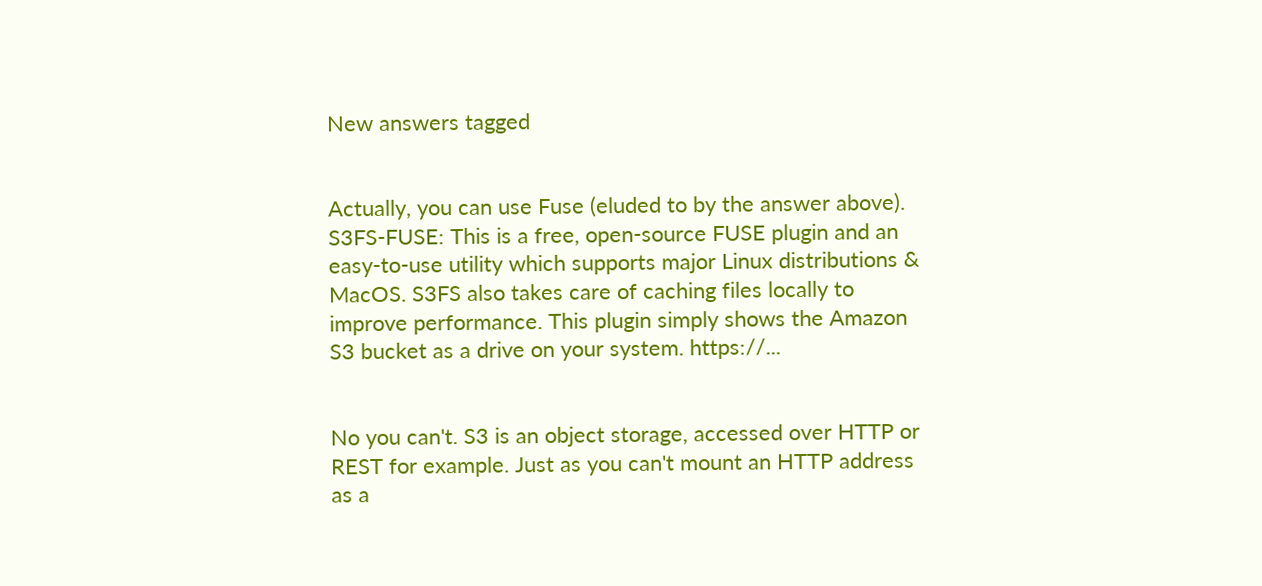New answers tagged


Actually, you can use Fuse (eluded to by the answer above). S3FS-FUSE: This is a free, open-source FUSE plugin and an easy-to-use utility which supports major Linux distributions & MacOS. S3FS also takes care of caching files locally to improve performance. This plugin simply shows the Amazon S3 bucket as a drive on your system. https://...


No you can't. S3 is an object storage, accessed over HTTP or REST for example. Just as you can't mount an HTTP address as a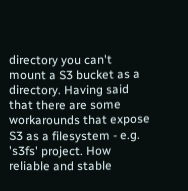directory you can't mount a S3 bucket as a directory. Having said that there are some workarounds that expose S3 as a filesystem - e.g. 's3fs' project. How reliable and stable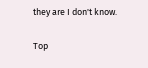they are I don't know.

Top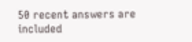50 recent answers are included